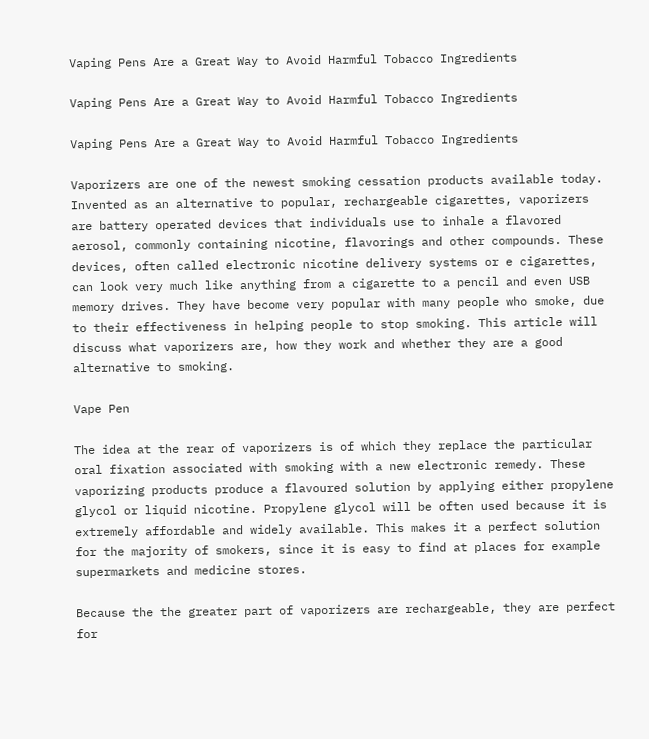Vaping Pens Are a Great Way to Avoid Harmful Tobacco Ingredients

Vaping Pens Are a Great Way to Avoid Harmful Tobacco Ingredients

Vaping Pens Are a Great Way to Avoid Harmful Tobacco Ingredients

Vaporizers are one of the newest smoking cessation products available today. Invented as an alternative to popular, rechargeable cigarettes, vaporizers are battery operated devices that individuals use to inhale a flavored aerosol, commonly containing nicotine, flavorings and other compounds. These devices, often called electronic nicotine delivery systems or e cigarettes, can look very much like anything from a cigarette to a pencil and even USB memory drives. They have become very popular with many people who smoke, due to their effectiveness in helping people to stop smoking. This article will discuss what vaporizers are, how they work and whether they are a good alternative to smoking.

Vape Pen

The idea at the rear of vaporizers is of which they replace the particular oral fixation associated with smoking with a new electronic remedy. These vaporizing products produce a flavoured solution by applying either propylene glycol or liquid nicotine. Propylene glycol will be often used because it is extremely affordable and widely available. This makes it a perfect solution for the majority of smokers, since it is easy to find at places for example supermarkets and medicine stores.

Because the the greater part of vaporizers are rechargeable, they are perfect for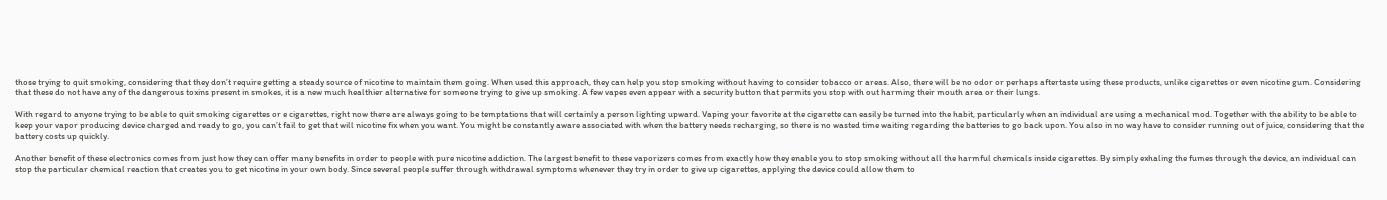those trying to quit smoking, considering that they don’t require getting a steady source of nicotine to maintain them going. When used this approach, they can help you stop smoking without having to consider tobacco or areas. Also, there will be no odor or perhaps aftertaste using these products, unlike cigarettes or even nicotine gum. Considering that these do not have any of the dangerous toxins present in smokes, it is a new much healthier alternative for someone trying to give up smoking. A few vapes even appear with a security button that permits you stop with out harming their mouth area or their lungs.

With regard to anyone trying to be able to quit smoking cigarettes or e cigarettes, right now there are always going to be temptations that will certainly a person lighting upward. Vaping your favorite at the cigarette can easily be turned into the habit, particularly when an individual are using a mechanical mod. Together with the ability to be able to keep your vapor producing device charged and ready to go, you can’t fail to get that will nicotine fix when you want. You might be constantly aware associated with when the battery needs recharging, so there is no wasted time waiting regarding the batteries to go back upon. You also in no way have to consider running out of juice, considering that the battery costs up quickly.

Another benefit of these electronics comes from just how they can offer many benefits in order to people with pure nicotine addiction. The largest benefit to these vaporizers comes from exactly how they enable you to stop smoking without all the harmful chemicals inside cigarettes. By simply exhaling the fumes through the device, an individual can stop the particular chemical reaction that creates you to get nicotine in your own body. Since several people suffer through withdrawal symptoms whenever they try in order to give up cigarettes, applying the device could allow them to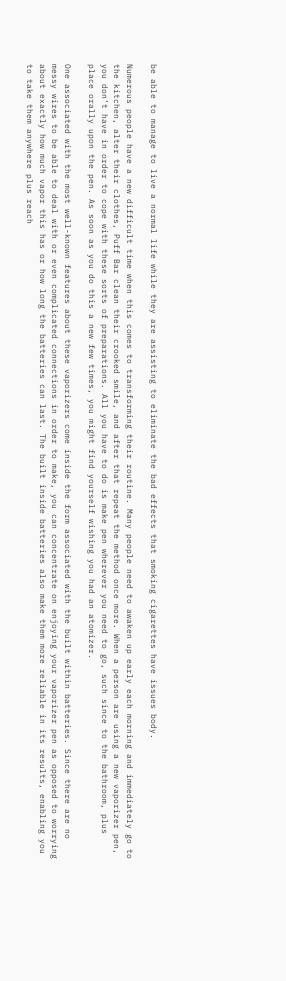be able to manage to live a normal life while they are assisting to eliminate the bad effects that smoking cigarettes have issues body.

Numerous people have a new difficult time when this comes to transforming their routine. Many people need to awaken up early each morning and immediately go to the kitchen, alter their clothes, Puff Bar clean their crooked smile, and after that repeat the method once more. When a person are using a new vaporizer pen, you don’t have in order to cope with these sorts of preparations. All you have to do is make pen wherever you need to go, such since to the bathroom, plus place orally upon the pen. As soon as you do this a new few times, you might find yourself wishing you had an atomizer.

One associated with the most well-known features about these vaporizers come inside the form associated with the built within batteries. Since there are no messy wires to be able to deal with or even complicated connections in order to make, you can concentrate on enjoying your vaporizer pen as opposed to worrying about exactly how much vapor this has or how long the batteries can last. The built inside batteries also make them more reliable in its results, enabling you to take them anywhere plus reach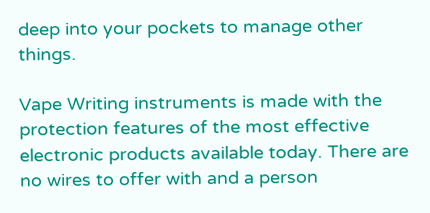deep into your pockets to manage other things.

Vape Writing instruments is made with the protection features of the most effective electronic products available today. There are no wires to offer with and a person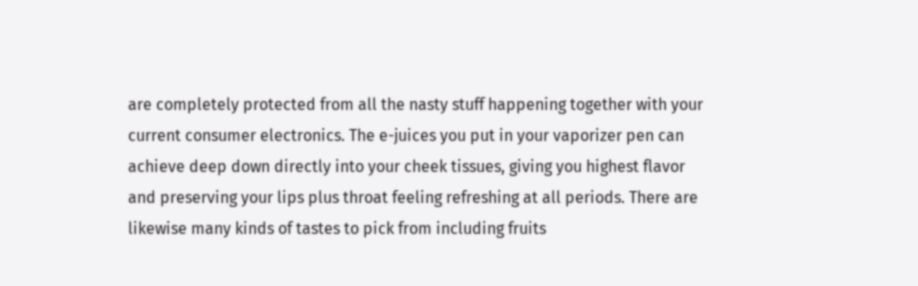are completely protected from all the nasty stuff happening together with your current consumer electronics. The e-juices you put in your vaporizer pen can achieve deep down directly into your cheek tissues, giving you highest flavor and preserving your lips plus throat feeling refreshing at all periods. There are likewise many kinds of tastes to pick from including fruits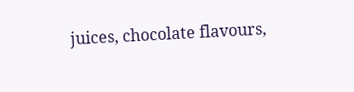juices, chocolate flavours,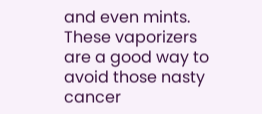and even mints. These vaporizers are a good way to avoid those nasty cancer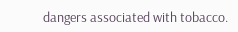dangers associated with tobacco.